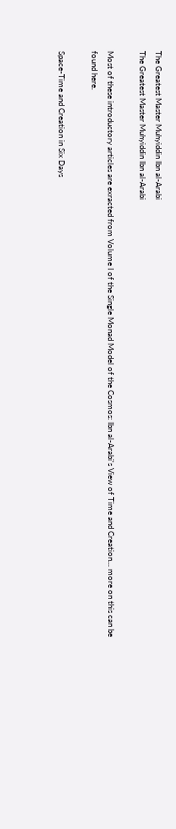The Greatest Master Muhyiddin Ibn al-Arabi
The Greatest Master Muhyiddin Ibn al-Arabi

Most of these introductory articles are exracted from Volume I of the Single Monad Model of the Cosmos: Ibn al-Arabi's View of Time and Creation... more on this can be found here.

Space-Time and Creation in Six Days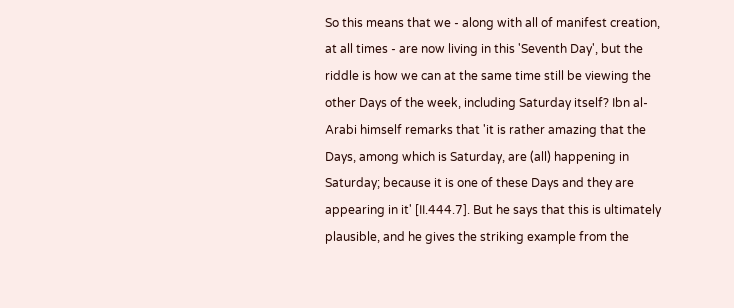So this means that we - along with all of manifest creation, at all times - are now living in this 'Seventh Day', but the riddle is how we can at the same time still be viewing the other Days of the week, including Saturday itself? Ibn al-Arabi himself remarks that 'it is rather amazing that the Days, among which is Saturday, are (all) happening in Saturday; because it is one of these Days and they are appearing in it' [II.444.7]. But he says that this is ultimately plausible, and he gives the striking example from the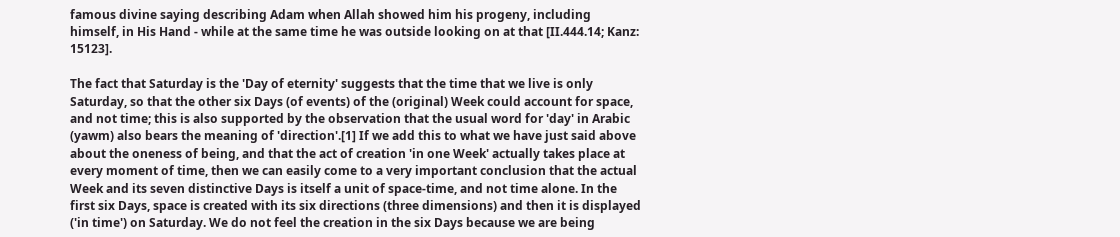famous divine saying describing Adam when Allah showed him his progeny, including himself, in His Hand - while at the same time he was outside looking on at that [II.444.14; Kanz: 15123].

The fact that Saturday is the 'Day of eternity' suggests that the time that we live is only Saturday, so that the other six Days (of events) of the (original) Week could account for space, and not time; this is also supported by the observation that the usual word for 'day' in Arabic (yawm) also bears the meaning of 'direction'.[1] If we add this to what we have just said above about the oneness of being, and that the act of creation 'in one Week' actually takes place at every moment of time, then we can easily come to a very important conclusion that the actual Week and its seven distinctive Days is itself a unit of space-time, and not time alone. In the first six Days, space is created with its six directions (three dimensions) and then it is displayed ('in time') on Saturday. We do not feel the creation in the six Days because we are being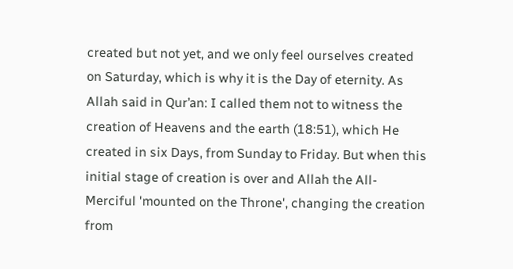created but not yet, and we only feel ourselves created on Saturday, which is why it is the Day of eternity. As Allah said in Qur’an: I called them not to witness the creation of Heavens and the earth (18:51), which He created in six Days, from Sunday to Friday. But when this initial stage of creation is over and Allah the All-Merciful 'mounted on the Throne', changing the creation from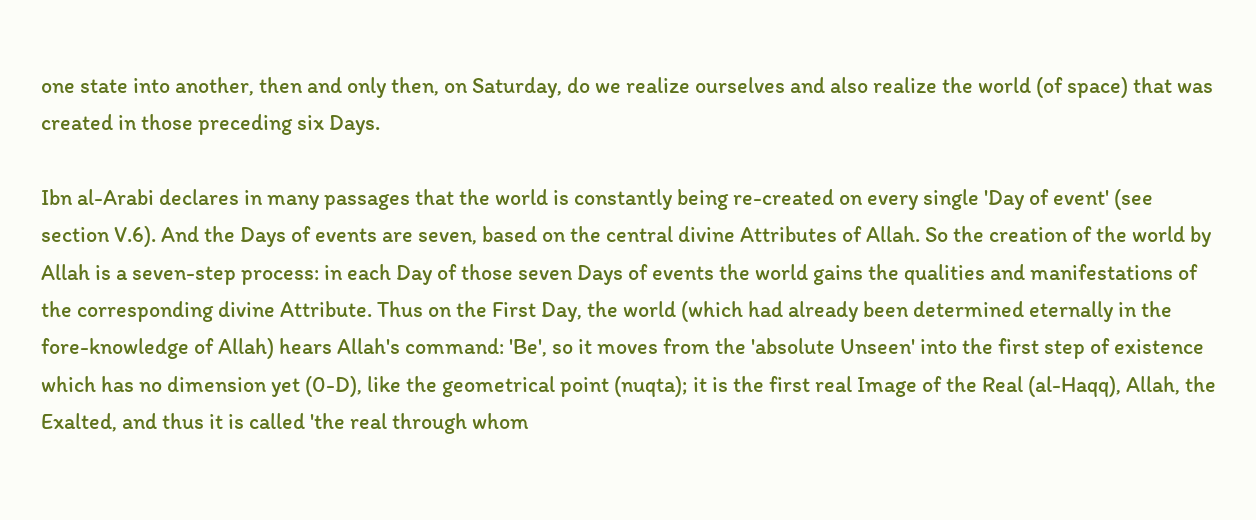one state into another, then and only then, on Saturday, do we realize ourselves and also realize the world (of space) that was created in those preceding six Days.

Ibn al-Arabi declares in many passages that the world is constantly being re-created on every single 'Day of event' (see section V.6). And the Days of events are seven, based on the central divine Attributes of Allah. So the creation of the world by Allah is a seven-step process: in each Day of those seven Days of events the world gains the qualities and manifestations of the corresponding divine Attribute. Thus on the First Day, the world (which had already been determined eternally in the fore-knowledge of Allah) hears Allah's command: 'Be', so it moves from the 'absolute Unseen' into the first step of existence which has no dimension yet (0-D), like the geometrical point (nuqta); it is the first real Image of the Real (al-Haqq), Allah, the Exalted, and thus it is called 'the real through whom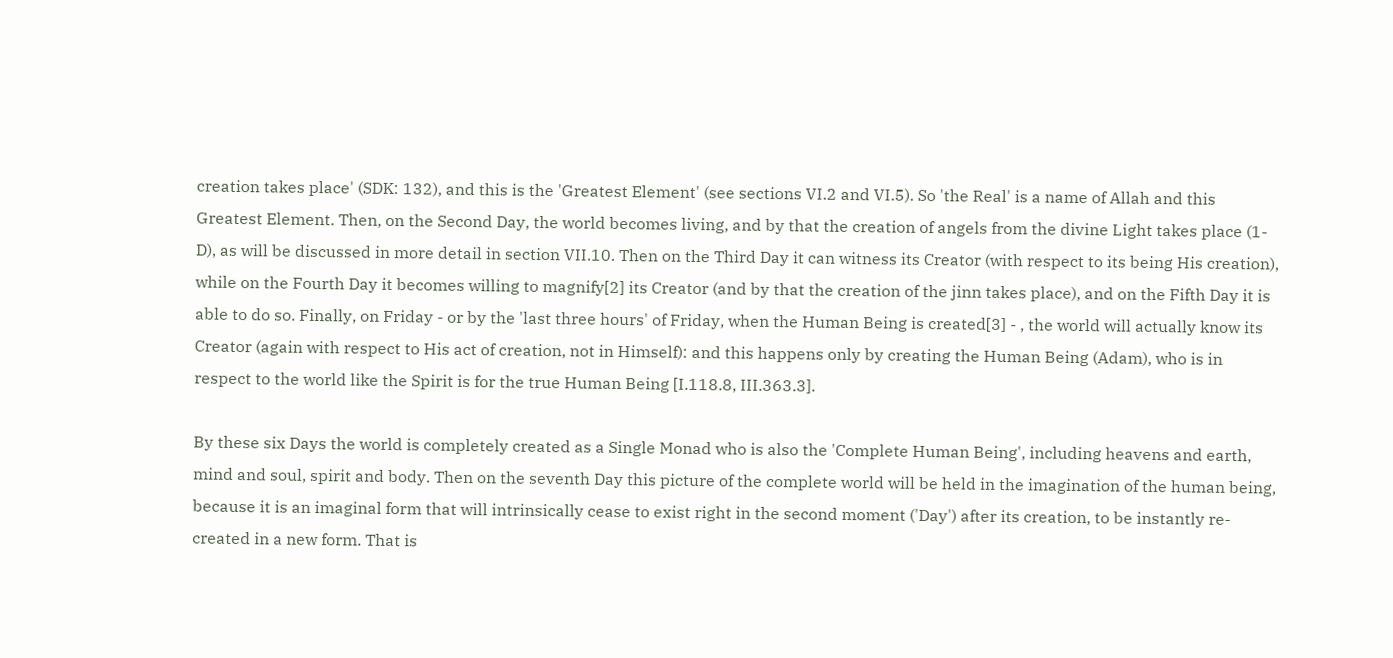creation takes place' (SDK: 132), and this is the 'Greatest Element' (see sections VI.2 and VI.5). So 'the Real' is a name of Allah and this Greatest Element. Then, on the Second Day, the world becomes living, and by that the creation of angels from the divine Light takes place (1-D), as will be discussed in more detail in section VII.10. Then on the Third Day it can witness its Creator (with respect to its being His creation), while on the Fourth Day it becomes willing to magnify[2] its Creator (and by that the creation of the jinn takes place), and on the Fifth Day it is able to do so. Finally, on Friday - or by the 'last three hours' of Friday, when the Human Being is created[3] - , the world will actually know its Creator (again with respect to His act of creation, not in Himself): and this happens only by creating the Human Being (Adam), who is in respect to the world like the Spirit is for the true Human Being [I.118.8, III.363.3].

By these six Days the world is completely created as a Single Monad who is also the 'Complete Human Being', including heavens and earth, mind and soul, spirit and body. Then on the seventh Day this picture of the complete world will be held in the imagination of the human being, because it is an imaginal form that will intrinsically cease to exist right in the second moment ('Day') after its creation, to be instantly re-created in a new form. That is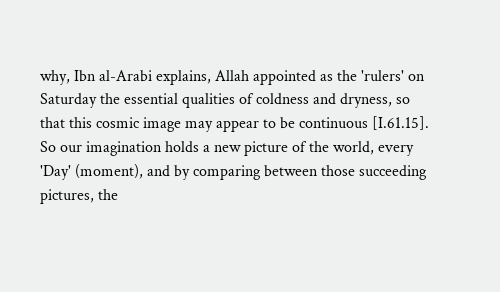why, Ibn al-Arabi explains, Allah appointed as the 'rulers' on Saturday the essential qualities of coldness and dryness, so that this cosmic image may appear to be continuous [I.61.15]. So our imagination holds a new picture of the world, every 'Day' (moment), and by comparing between those succeeding pictures, the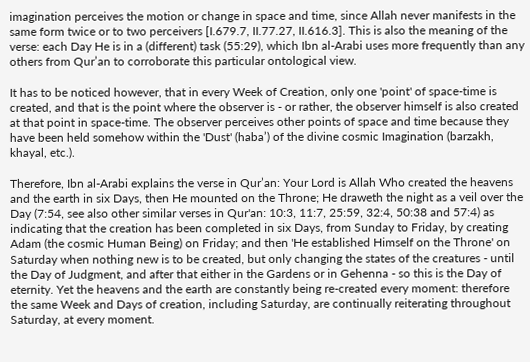imagination perceives the motion or change in space and time, since Allah never manifests in the same form twice or to two perceivers [I.679.7, II.77.27, II.616.3]. This is also the meaning of the verse: each Day He is in a (different) task (55:29), which Ibn al-Arabi uses more frequently than any others from Qur’an to corroborate this particular ontological view.

It has to be noticed however, that in every Week of Creation, only one 'point' of space-time is created, and that is the point where the observer is - or rather, the observer himself is also created at that point in space-time. The observer perceives other points of space and time because they have been held somehow within the 'Dust' (haba’) of the divine cosmic Imagination (barzakh, khayal, etc.).

Therefore, Ibn al-Arabi explains the verse in Qur’an: Your Lord is Allah Who created the heavens and the earth in six Days, then He mounted on the Throne; He draweth the night as a veil over the Day (7:54, see also other similar verses in Qur'an: 10:3, 11:7, 25:59, 32:4, 50:38 and 57:4) as indicating that the creation has been completed in six Days, from Sunday to Friday, by creating Adam (the cosmic Human Being) on Friday; and then 'He established Himself on the Throne' on Saturday when nothing new is to be created, but only changing the states of the creatures - until the Day of Judgment, and after that either in the Gardens or in Gehenna - so this is the Day of eternity. Yet the heavens and the earth are constantly being re-created every moment: therefore the same Week and Days of creation, including Saturday, are continually reiterating throughout Saturday, at every moment.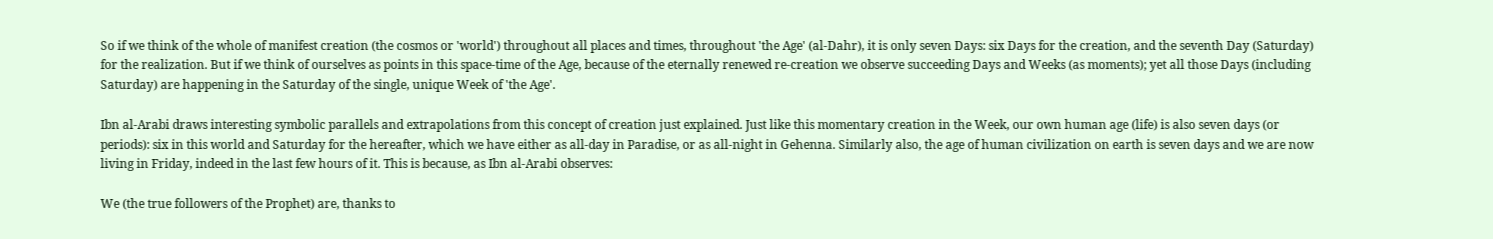So if we think of the whole of manifest creation (the cosmos or 'world') throughout all places and times, throughout 'the Age' (al-Dahr), it is only seven Days: six Days for the creation, and the seventh Day (Saturday) for the realization. But if we think of ourselves as points in this space-time of the Age, because of the eternally renewed re-creation we observe succeeding Days and Weeks (as moments); yet all those Days (including Saturday) are happening in the Saturday of the single, unique Week of 'the Age'.

Ibn al-Arabi draws interesting symbolic parallels and extrapolations from this concept of creation just explained. Just like this momentary creation in the Week, our own human age (life) is also seven days (or periods): six in this world and Saturday for the hereafter, which we have either as all-day in Paradise, or as all-night in Gehenna. Similarly also, the age of human civilization on earth is seven days and we are now living in Friday, indeed in the last few hours of it. This is because, as Ibn al-Arabi observes:

We (the true followers of the Prophet) are, thanks to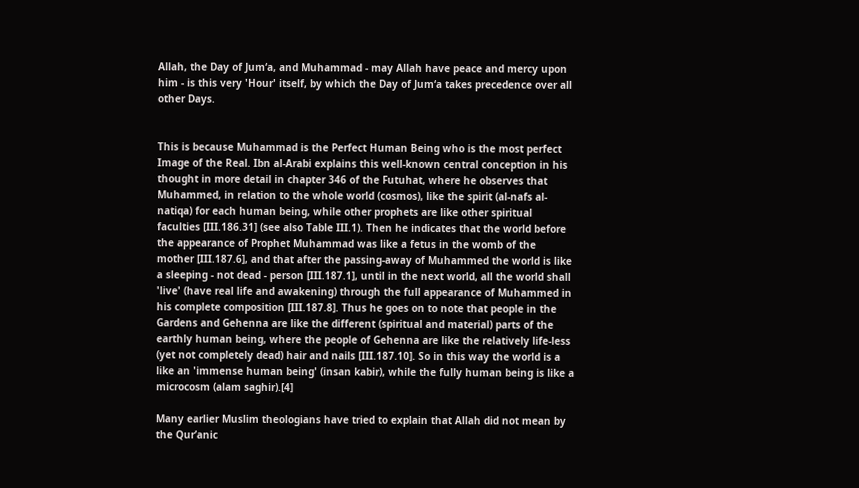Allah, the Day of Jum‘a, and Muhammad - may Allah have peace and mercy upon him - is this very 'Hour' itself, by which the Day of Jum‘a takes precedence over all other Days.


This is because Muhammad is the Perfect Human Being who is the most perfect Image of the Real. Ibn al-Arabi explains this well-known central conception in his thought in more detail in chapter 346 of the Futuhat, where he observes that Muhammed, in relation to the whole world (cosmos), like the spirit (al-nafs al-natiqa) for each human being, while other prophets are like other spiritual faculties [III.186.31] (see also Table III.1). Then he indicates that the world before the appearance of Prophet Muhammad was like a fetus in the womb of the mother [III.187.6], and that after the passing-away of Muhammed the world is like a sleeping - not dead - person [III.187.1], until in the next world, all the world shall 'live' (have real life and awakening) through the full appearance of Muhammed in his complete composition [III.187.8]. Thus he goes on to note that people in the Gardens and Gehenna are like the different (spiritual and material) parts of the earthly human being, where the people of Gehenna are like the relatively life-less (yet not completely dead) hair and nails [III.187.10]. So in this way the world is a like an 'immense human being' (insan kabir), while the fully human being is like a microcosm (alam saghir).[4]

Many earlier Muslim theologians have tried to explain that Allah did not mean by the Qur’anic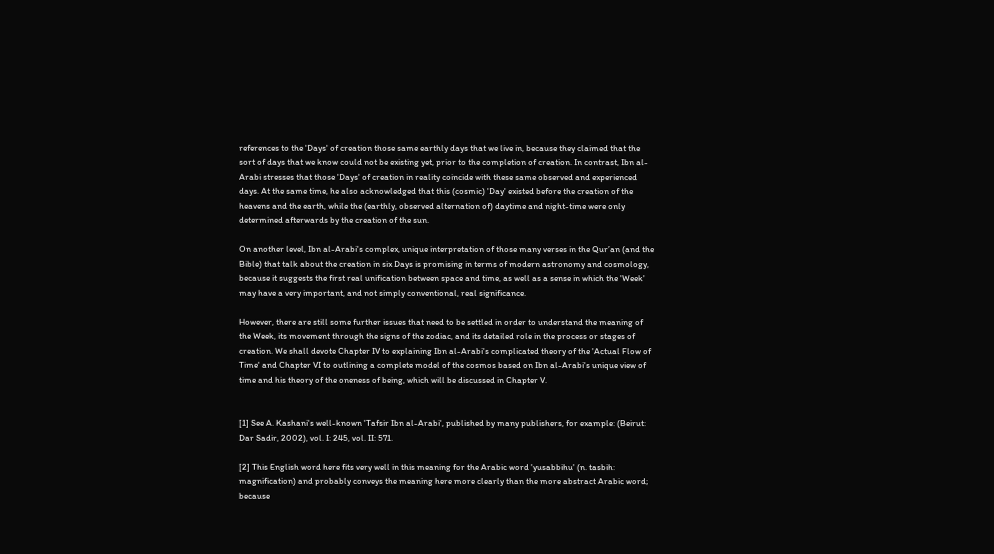references to the 'Days' of creation those same earthly days that we live in, because they claimed that the sort of days that we know could not be existing yet, prior to the completion of creation. In contrast, Ibn al-Arabi stresses that those 'Days' of creation in reality coincide with these same observed and experienced days. At the same time, he also acknowledged that this (cosmic) 'Day' existed before the creation of the heavens and the earth, while the (earthly, observed alternation of) daytime and night-time were only determined afterwards by the creation of the sun.

On another level, Ibn al-Arabi's complex, unique interpretation of those many verses in the Qur’an (and the Bible) that talk about the creation in six Days is promising in terms of modern astronomy and cosmology, because it suggests the first real unification between space and time, as well as a sense in which the 'Week' may have a very important, and not simply conventional, real significance.

However, there are still some further issues that need to be settled in order to understand the meaning of the Week, its movement through the signs of the zodiac, and its detailed role in the process or stages of creation. We shall devote Chapter IV to explaining Ibn al-Arabi's complicated theory of the 'Actual Flow of Time' and Chapter VI to outlining a complete model of the cosmos based on Ibn al-Arabi's unique view of time and his theory of the oneness of being, which will be discussed in Chapter V.


[1] See A. Kashani's well-known 'Tafsir Ibn al-Arabi', published by many publishers, for example: (Beirut: Dar Sadir, 2002), vol. I: 245, vol. II: 571.

[2] This English word here fits very well in this meaning for the Arabic word 'yusabbihu' (n. tasbih: magnification) and probably conveys the meaning here more clearly than the more abstract Arabic word; because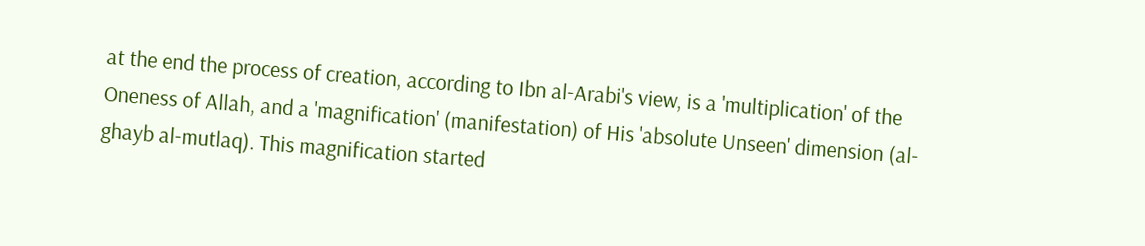at the end the process of creation, according to Ibn al-Arabi's view, is a 'multiplication' of the Oneness of Allah, and a 'magnification' (manifestation) of His 'absolute Unseen' dimension (al-ghayb al-mutlaq). This magnification started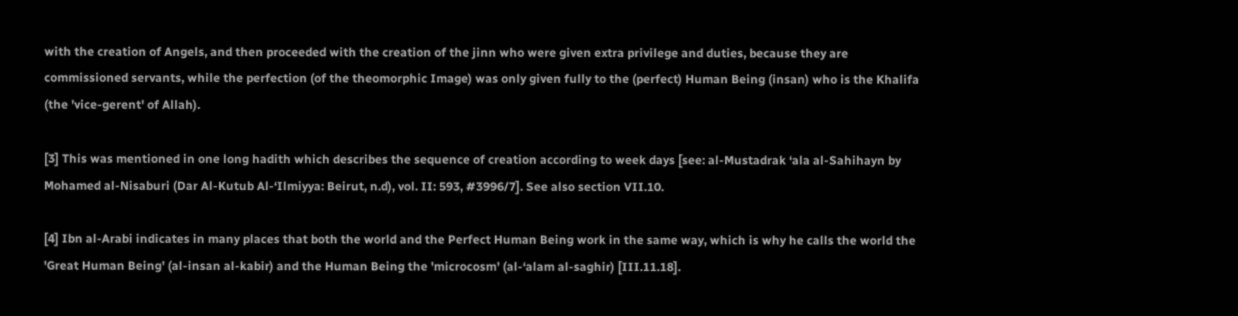with the creation of Angels, and then proceeded with the creation of the jinn who were given extra privilege and duties, because they are commissioned servants, while the perfection (of the theomorphic Image) was only given fully to the (perfect) Human Being (insan) who is the Khalifa (the 'vice-gerent' of Allah).

[3] This was mentioned in one long hadith which describes the sequence of creation according to week days [see: al-Mustadrak ‘ala al-Sahihayn by Mohamed al-Nisaburi (Dar Al-Kutub Al-‘Ilmiyya: Beirut, n.d), vol. II: 593, #3996/7]. See also section VII.10.

[4] Ibn al-Arabi indicates in many places that both the world and the Perfect Human Being work in the same way, which is why he calls the world the 'Great Human Being' (al-insan al-kabir) and the Human Being the 'microcosm' (al-‘alam al-saghir) [III.11.18].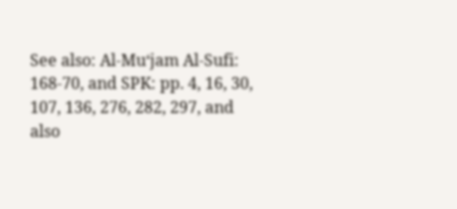See also: Al-Mu‘jam Al-Sufi: 168-70, and SPK: pp. 4, 16, 30, 107, 136, 276, 282, 297, and also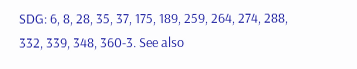SDG: 6, 8, 28, 35, 37, 175, 189, 259, 264, 274, 288, 332, 339, 348, 360-3. See also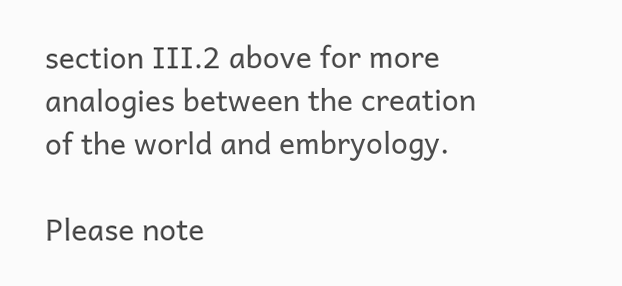section III.2 above for more analogies between the creation of the world and embryology.

Please note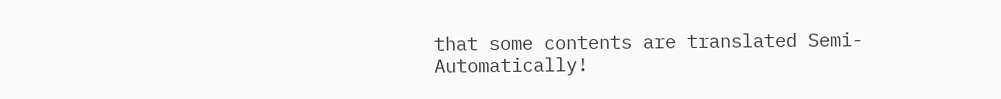that some contents are translated Semi-Automatically!